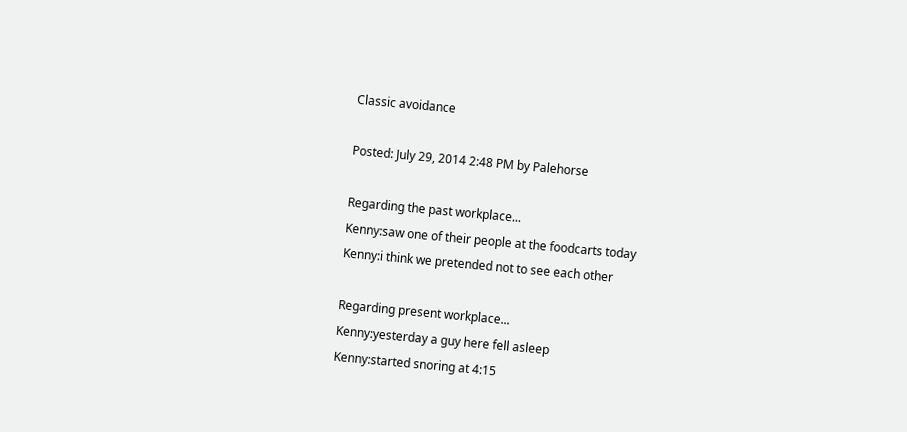Classic avoidance

Posted: July 29, 2014 2:48 PM by Palehorse

Regarding the past workplace...
Kenny:saw one of their people at the foodcarts today
Kenny:i think we pretended not to see each other

Regarding present workplace...
Kenny:yesterday a guy here fell asleep
Kenny:started snoring at 4:15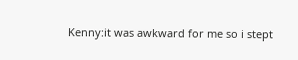Kenny:it was awkward for me so i stept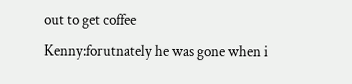out to get coffee
Kenny:forutnately he was gone when i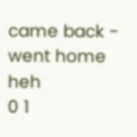came back - went home heh
0 1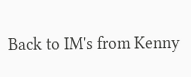Back to IM's from Kenny